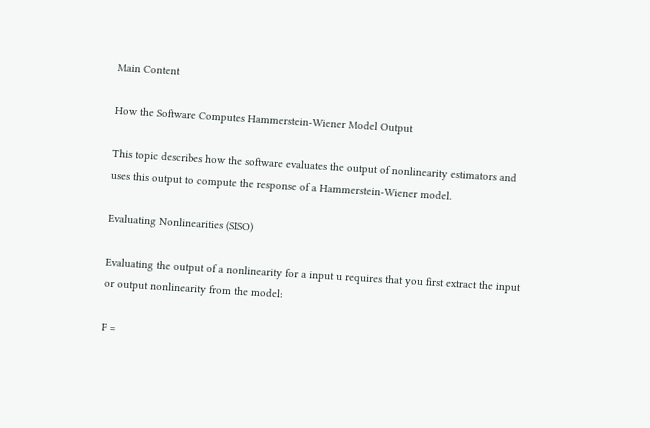Main Content

How the Software Computes Hammerstein-Wiener Model Output

This topic describes how the software evaluates the output of nonlinearity estimators and uses this output to compute the response of a Hammerstein-Wiener model.

Evaluating Nonlinearities (SISO)

Evaluating the output of a nonlinearity for a input u requires that you first extract the input or output nonlinearity from the model:

F =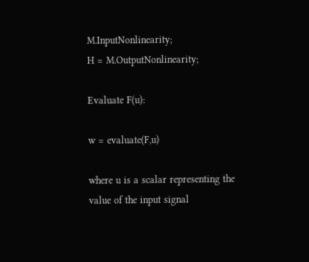M.InputNonlinearity;
H = M.OutputNonlinearity;

Evaluate F(u):

w = evaluate(F,u)

where u is a scalar representing the value of the input signal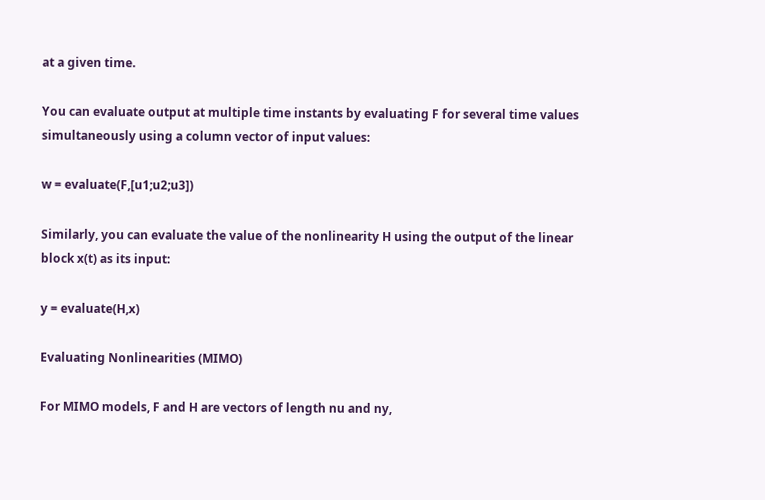at a given time.

You can evaluate output at multiple time instants by evaluating F for several time values simultaneously using a column vector of input values:

w = evaluate(F,[u1;u2;u3])

Similarly, you can evaluate the value of the nonlinearity H using the output of the linear block x(t) as its input:

y = evaluate(H,x)

Evaluating Nonlinearities (MIMO)

For MIMO models, F and H are vectors of length nu and ny,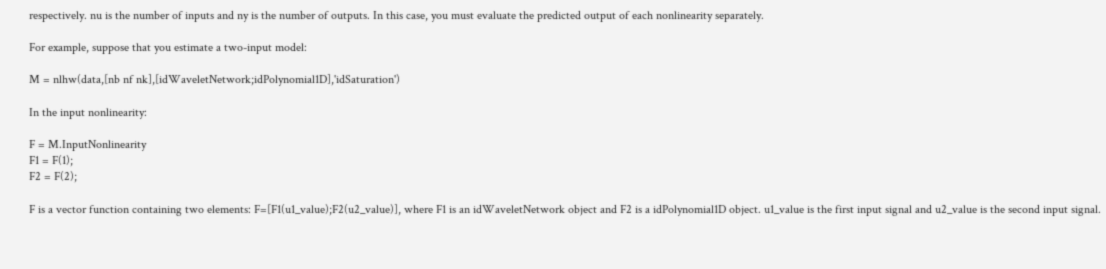respectively. nu is the number of inputs and ny is the number of outputs. In this case, you must evaluate the predicted output of each nonlinearity separately.

For example, suppose that you estimate a two-input model:

M = nlhw(data,[nb nf nk],[idWaveletNetwork;idPolynomial1D],'idSaturation')

In the input nonlinearity:

F = M.InputNonlinearity
F1 = F(1);
F2 = F(2);

F is a vector function containing two elements: F=[F1(u1_value);F2(u2_value)], where F1 is an idWaveletNetwork object and F2 is a idPolynomial1D object. u1_value is the first input signal and u2_value is the second input signal.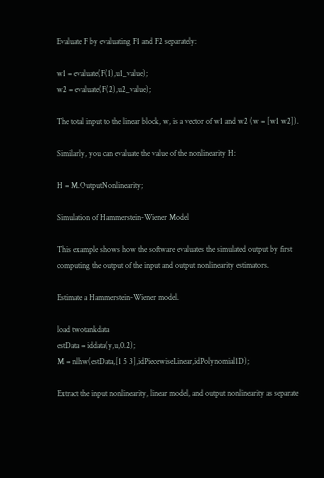Evaluate F by evaluating F1 and F2 separately:

w1 = evaluate(F(1),u1_value);
w2 = evaluate(F(2),u2_value);

The total input to the linear block, w, is a vector of w1 and w2 (w = [w1 w2]).

Similarly, you can evaluate the value of the nonlinearity H:

H = M.OutputNonlinearity;

Simulation of Hammerstein-Wiener Model

This example shows how the software evaluates the simulated output by first computing the output of the input and output nonlinearity estimators.

Estimate a Hammerstein-Wiener model.

load twotankdata
estData = iddata(y,u,0.2);
M = nlhw(estData,[1 5 3],idPiecewiseLinear,idPolynomial1D);

Extract the input nonlinearity, linear model, and output nonlinearity as separate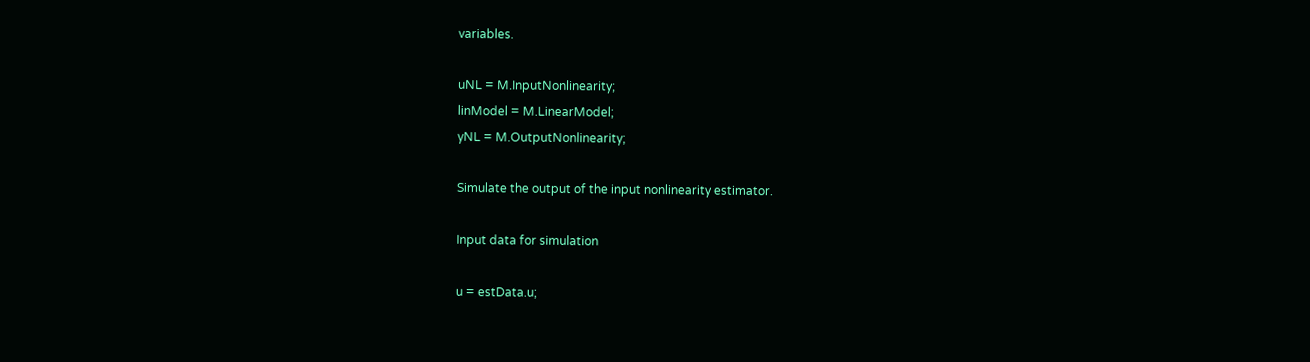variables.

uNL = M.InputNonlinearity;
linModel = M.LinearModel;
yNL = M.OutputNonlinearity;

Simulate the output of the input nonlinearity estimator.

Input data for simulation

u = estData.u;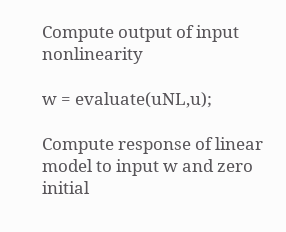Compute output of input nonlinearity

w = evaluate(uNL,u);

Compute response of linear model to input w and zero initial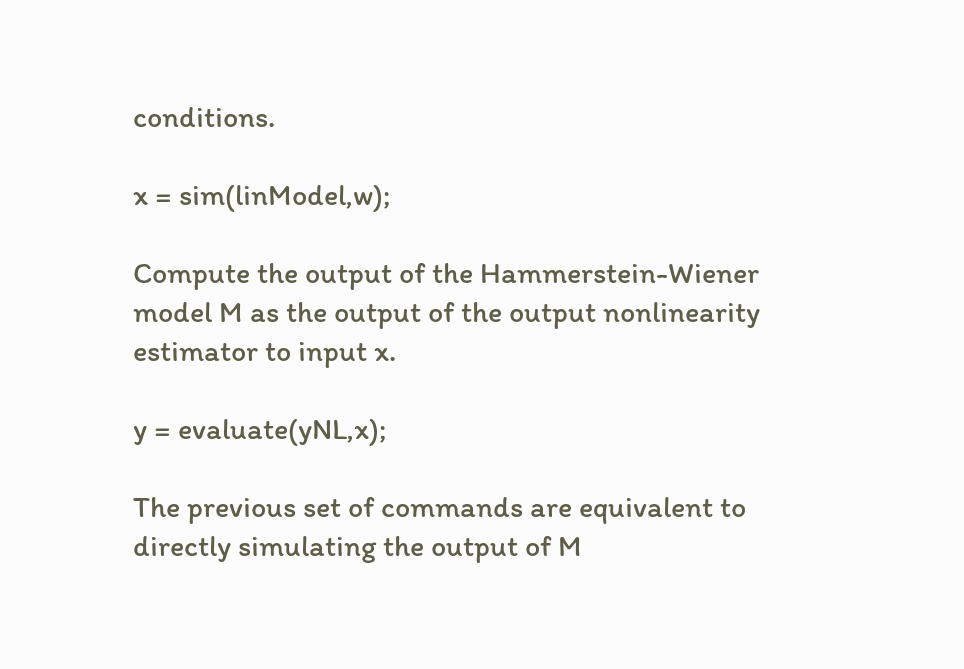conditions.

x = sim(linModel,w);

Compute the output of the Hammerstein-Wiener model M as the output of the output nonlinearity estimator to input x.

y = evaluate(yNL,x);

The previous set of commands are equivalent to directly simulating the output of M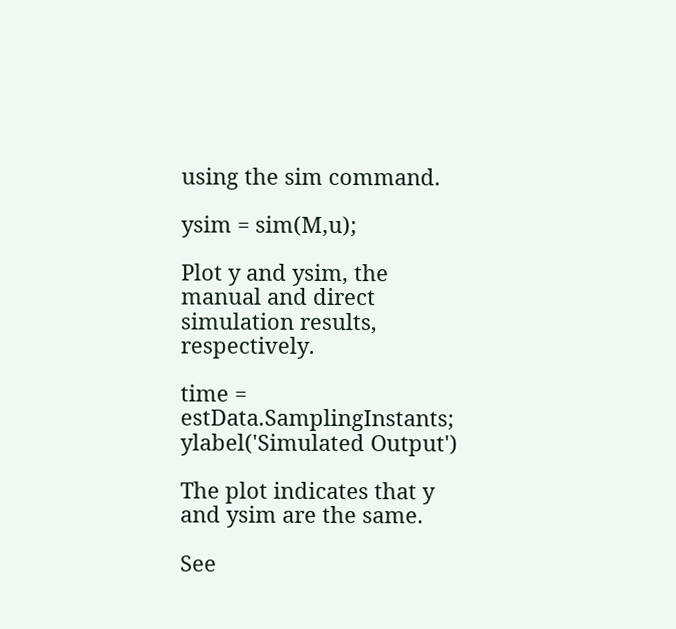using the sim command.

ysim = sim(M,u);

Plot y and ysim, the manual and direct simulation results, respectively.

time = estData.SamplingInstants;
ylabel('Simulated Output')

The plot indicates that y and ysim are the same.

See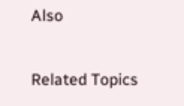Also

Related Topics